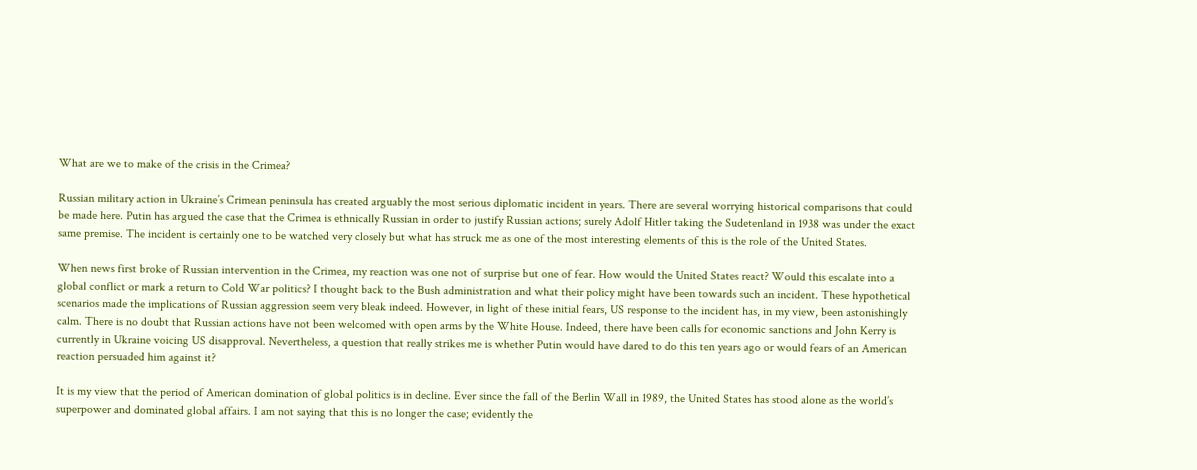What are we to make of the crisis in the Crimea?

Russian military action in Ukraine’s Crimean peninsula has created arguably the most serious diplomatic incident in years. There are several worrying historical comparisons that could be made here. Putin has argued the case that the Crimea is ethnically Russian in order to justify Russian actions; surely Adolf Hitler taking the Sudetenland in 1938 was under the exact same premise. The incident is certainly one to be watched very closely but what has struck me as one of the most interesting elements of this is the role of the United States.

When news first broke of Russian intervention in the Crimea, my reaction was one not of surprise but one of fear. How would the United States react? Would this escalate into a global conflict or mark a return to Cold War politics? I thought back to the Bush administration and what their policy might have been towards such an incident. These hypothetical scenarios made the implications of Russian aggression seem very bleak indeed. However, in light of these initial fears, US response to the incident has, in my view, been astonishingly calm. There is no doubt that Russian actions have not been welcomed with open arms by the White House. Indeed, there have been calls for economic sanctions and John Kerry is currently in Ukraine voicing US disapproval. Nevertheless, a question that really strikes me is whether Putin would have dared to do this ten years ago or would fears of an American reaction persuaded him against it?

It is my view that the period of American domination of global politics is in decline. Ever since the fall of the Berlin Wall in 1989, the United States has stood alone as the world’s superpower and dominated global affairs. I am not saying that this is no longer the case; evidently the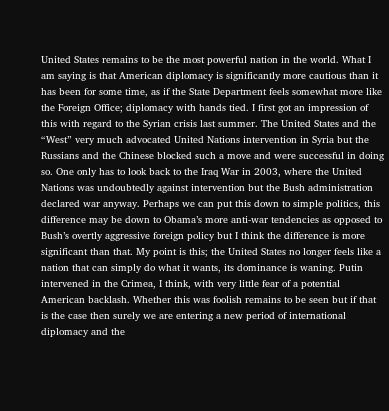United States remains to be the most powerful nation in the world. What I am saying is that American diplomacy is significantly more cautious than it has been for some time, as if the State Department feels somewhat more like the Foreign Office; diplomacy with hands tied. I first got an impression of this with regard to the Syrian crisis last summer. The United States and the “West” very much advocated United Nations intervention in Syria but the Russians and the Chinese blocked such a move and were successful in doing so. One only has to look back to the Iraq War in 2003, where the United Nations was undoubtedly against intervention but the Bush administration declared war anyway. Perhaps we can put this down to simple politics, this difference may be down to Obama’s more anti-war tendencies as opposed to Bush’s overtly aggressive foreign policy but I think the difference is more significant than that. My point is this; the United States no longer feels like a nation that can simply do what it wants, its dominance is waning. Putin intervened in the Crimea, I think, with very little fear of a potential American backlash. Whether this was foolish remains to be seen but if that is the case then surely we are entering a new period of international diplomacy and the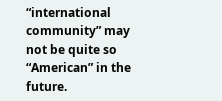“international community” may not be quite so “American” in the future.